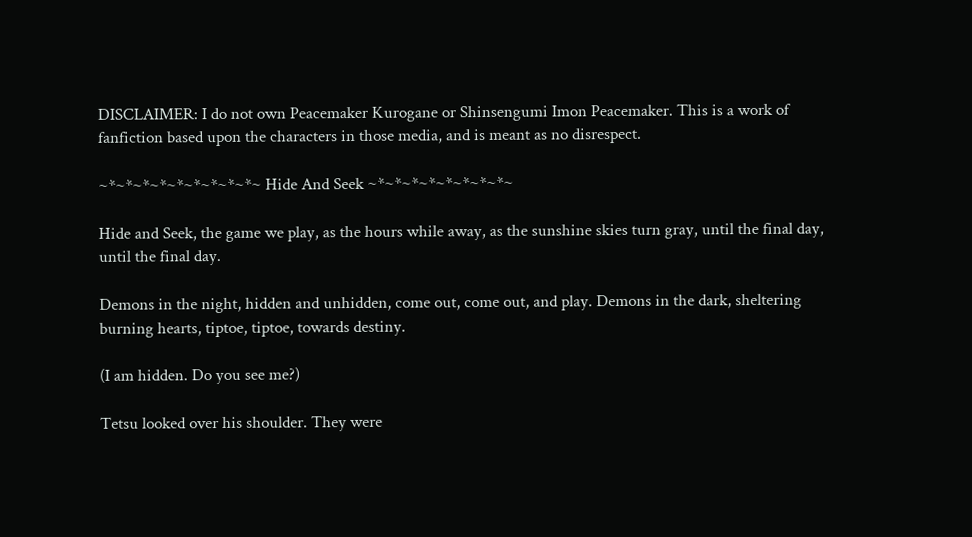DISCLAIMER: I do not own Peacemaker Kurogane or Shinsengumi Imon Peacemaker. This is a work of fanfiction based upon the characters in those media, and is meant as no disrespect.

~*~*~*~*~*~*~*~*~*~ Hide And Seek ~*~*~*~*~*~*~*~*~

Hide and Seek, the game we play, as the hours while away, as the sunshine skies turn gray, until the final day, until the final day.

Demons in the night, hidden and unhidden, come out, come out, and play. Demons in the dark, sheltering burning hearts, tiptoe, tiptoe, towards destiny.

(I am hidden. Do you see me?)

Tetsu looked over his shoulder. They were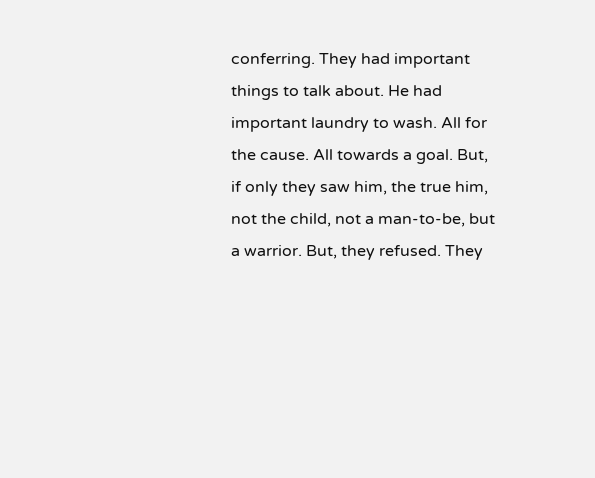conferring. They had important things to talk about. He had important laundry to wash. All for the cause. All towards a goal. But, if only they saw him, the true him, not the child, not a man-to-be, but a warrior. But, they refused. They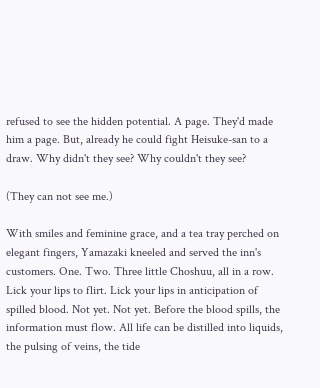refused to see the hidden potential. A page. They'd made him a page. But, already he could fight Heisuke-san to a draw. Why didn't they see? Why couldn't they see?

(They can not see me.)

With smiles and feminine grace, and a tea tray perched on elegant fingers, Yamazaki kneeled and served the inn's customers. One. Two. Three little Choshuu, all in a row. Lick your lips to flirt. Lick your lips in anticipation of spilled blood. Not yet. Not yet. Before the blood spills, the information must flow. All life can be distilled into liquids, the pulsing of veins, the tide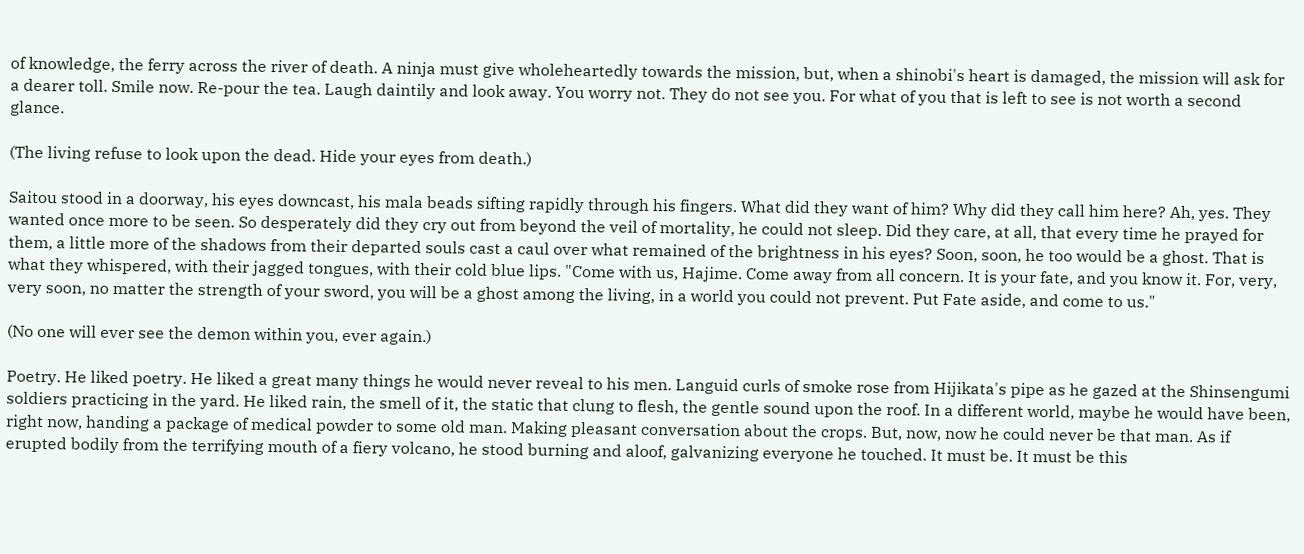of knowledge, the ferry across the river of death. A ninja must give wholeheartedly towards the mission, but, when a shinobi's heart is damaged, the mission will ask for a dearer toll. Smile now. Re-pour the tea. Laugh daintily and look away. You worry not. They do not see you. For what of you that is left to see is not worth a second glance.

(The living refuse to look upon the dead. Hide your eyes from death.)

Saitou stood in a doorway, his eyes downcast, his mala beads sifting rapidly through his fingers. What did they want of him? Why did they call him here? Ah, yes. They wanted once more to be seen. So desperately did they cry out from beyond the veil of mortality, he could not sleep. Did they care, at all, that every time he prayed for them, a little more of the shadows from their departed souls cast a caul over what remained of the brightness in his eyes? Soon, soon, he too would be a ghost. That is what they whispered, with their jagged tongues, with their cold blue lips. "Come with us, Hajime. Come away from all concern. It is your fate, and you know it. For, very, very soon, no matter the strength of your sword, you will be a ghost among the living, in a world you could not prevent. Put Fate aside, and come to us."

(No one will ever see the demon within you, ever again.)

Poetry. He liked poetry. He liked a great many things he would never reveal to his men. Languid curls of smoke rose from Hijikata's pipe as he gazed at the Shinsengumi soldiers practicing in the yard. He liked rain, the smell of it, the static that clung to flesh, the gentle sound upon the roof. In a different world, maybe he would have been, right now, handing a package of medical powder to some old man. Making pleasant conversation about the crops. But, now, now he could never be that man. As if erupted bodily from the terrifying mouth of a fiery volcano, he stood burning and aloof, galvanizing everyone he touched. It must be. It must be this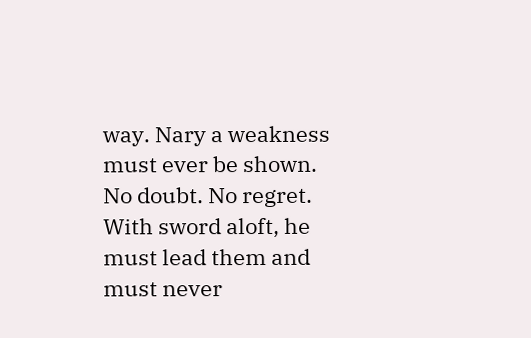way. Nary a weakness must ever be shown. No doubt. No regret. With sword aloft, he must lead them and must never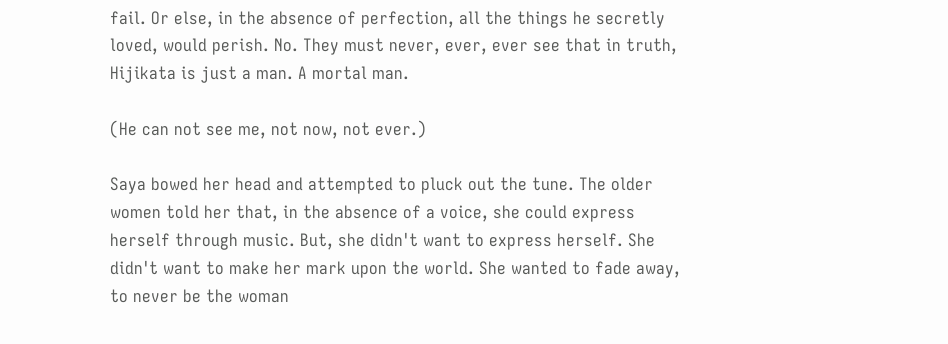fail. Or else, in the absence of perfection, all the things he secretly loved, would perish. No. They must never, ever, ever see that in truth, Hijikata is just a man. A mortal man.

(He can not see me, not now, not ever.)

Saya bowed her head and attempted to pluck out the tune. The older women told her that, in the absence of a voice, she could express herself through music. But, she didn't want to express herself. She didn't want to make her mark upon the world. She wanted to fade away, to never be the woman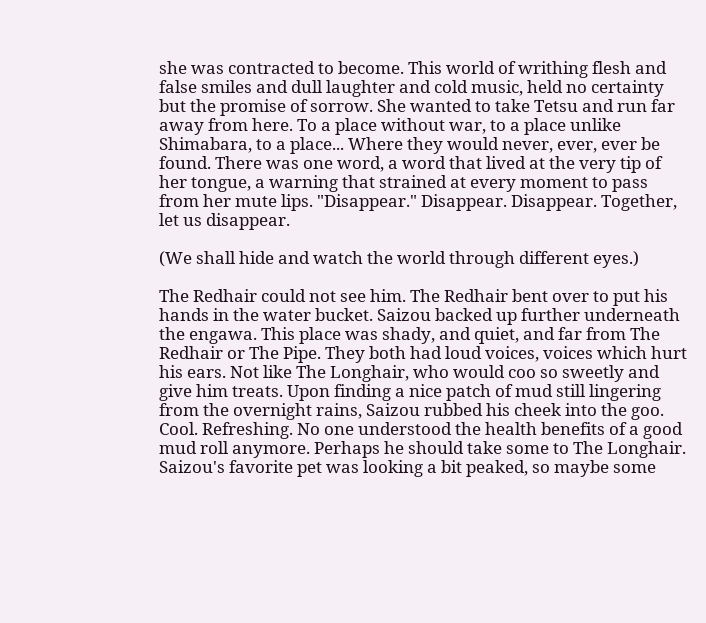she was contracted to become. This world of writhing flesh and false smiles and dull laughter and cold music, held no certainty but the promise of sorrow. She wanted to take Tetsu and run far away from here. To a place without war, to a place unlike Shimabara, to a place... Where they would never, ever, ever be found. There was one word, a word that lived at the very tip of her tongue, a warning that strained at every moment to pass from her mute lips. "Disappear." Disappear. Disappear. Together, let us disappear.

(We shall hide and watch the world through different eyes.)

The Redhair could not see him. The Redhair bent over to put his hands in the water bucket. Saizou backed up further underneath the engawa. This place was shady, and quiet, and far from The Redhair or The Pipe. They both had loud voices, voices which hurt his ears. Not like The Longhair, who would coo so sweetly and give him treats. Upon finding a nice patch of mud still lingering from the overnight rains, Saizou rubbed his cheek into the goo. Cool. Refreshing. No one understood the health benefits of a good mud roll anymore. Perhaps he should take some to The Longhair. Saizou's favorite pet was looking a bit peaked, so maybe some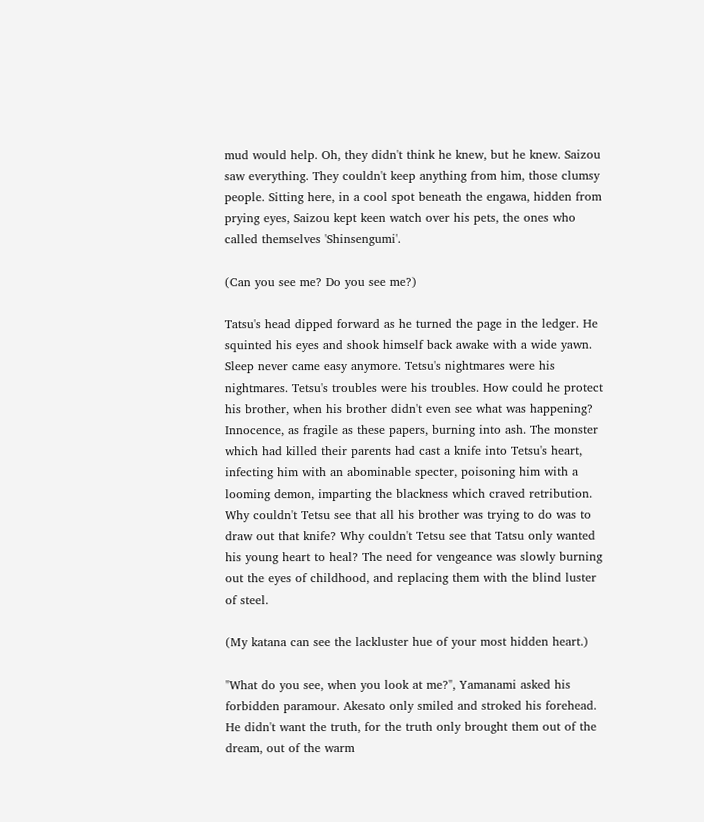mud would help. Oh, they didn't think he knew, but he knew. Saizou saw everything. They couldn't keep anything from him, those clumsy people. Sitting here, in a cool spot beneath the engawa, hidden from prying eyes, Saizou kept keen watch over his pets, the ones who called themselves 'Shinsengumi'.

(Can you see me? Do you see me?)

Tatsu's head dipped forward as he turned the page in the ledger. He squinted his eyes and shook himself back awake with a wide yawn. Sleep never came easy anymore. Tetsu's nightmares were his nightmares. Tetsu's troubles were his troubles. How could he protect his brother, when his brother didn't even see what was happening? Innocence, as fragile as these papers, burning into ash. The monster which had killed their parents had cast a knife into Tetsu's heart, infecting him with an abominable specter, poisoning him with a looming demon, imparting the blackness which craved retribution. Why couldn't Tetsu see that all his brother was trying to do was to draw out that knife? Why couldn't Tetsu see that Tatsu only wanted his young heart to heal? The need for vengeance was slowly burning out the eyes of childhood, and replacing them with the blind luster of steel.

(My katana can see the lackluster hue of your most hidden heart.)

"What do you see, when you look at me?", Yamanami asked his forbidden paramour. Akesato only smiled and stroked his forehead. He didn't want the truth, for the truth only brought them out of the dream, out of the warm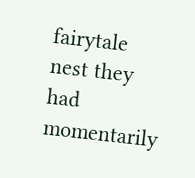fairytale nest they had momentarily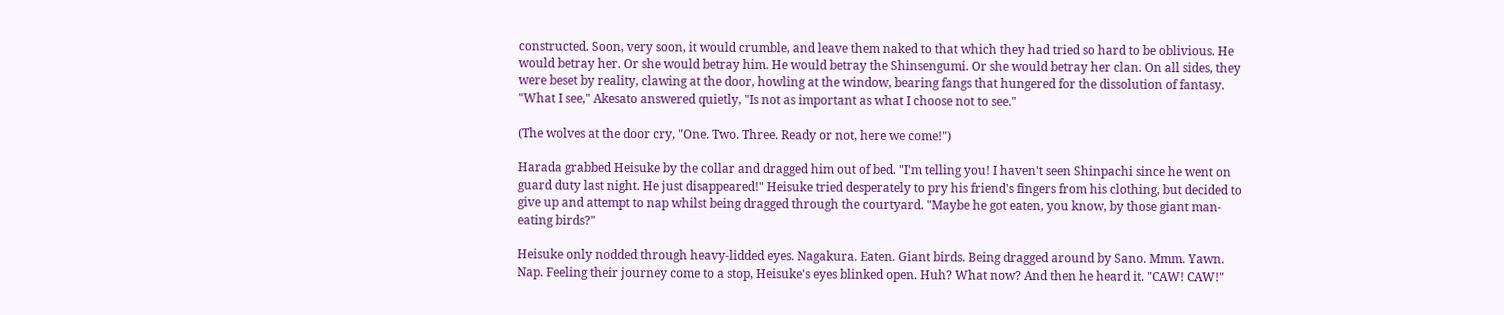constructed. Soon, very soon, it would crumble, and leave them naked to that which they had tried so hard to be oblivious. He would betray her. Or she would betray him. He would betray the Shinsengumi. Or she would betray her clan. On all sides, they were beset by reality, clawing at the door, howling at the window, bearing fangs that hungered for the dissolution of fantasy. "What I see," Akesato answered quietly, "Is not as important as what I choose not to see."

(The wolves at the door cry, "One. Two. Three. Ready or not, here we come!")

Harada grabbed Heisuke by the collar and dragged him out of bed. "I'm telling you! I haven't seen Shinpachi since he went on guard duty last night. He just disappeared!" Heisuke tried desperately to pry his friend's fingers from his clothing, but decided to give up and attempt to nap whilst being dragged through the courtyard. "Maybe he got eaten, you know, by those giant man-eating birds?"

Heisuke only nodded through heavy-lidded eyes. Nagakura. Eaten. Giant birds. Being dragged around by Sano. Mmm. Yawn. Nap. Feeling their journey come to a stop, Heisuke's eyes blinked open. Huh? What now? And then he heard it. "CAW! CAW!"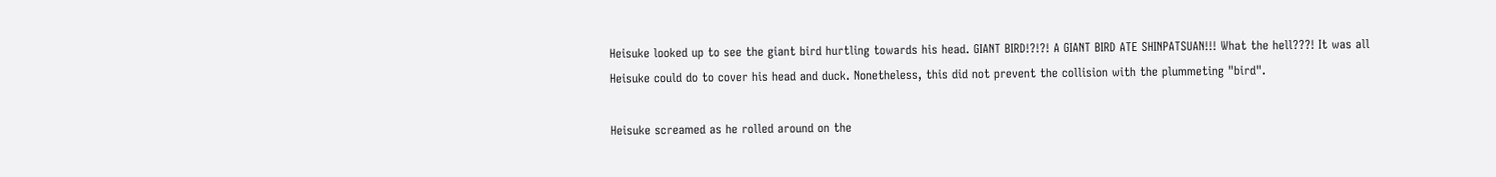Heisuke looked up to see the giant bird hurtling towards his head. GIANT BIRD!?!?! A GIANT BIRD ATE SHINPATSUAN!!! What the hell???! It was all Heisuke could do to cover his head and duck. Nonetheless, this did not prevent the collision with the plummeting "bird".

Heisuke screamed as he rolled around on the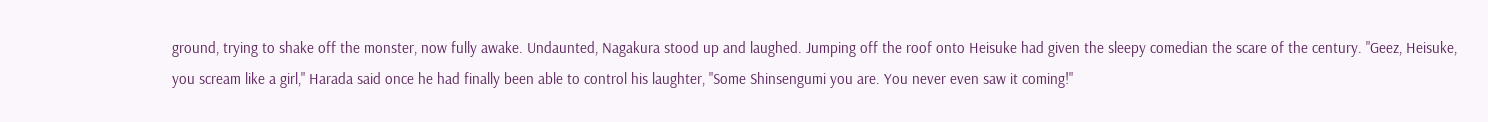ground, trying to shake off the monster, now fully awake. Undaunted, Nagakura stood up and laughed. Jumping off the roof onto Heisuke had given the sleepy comedian the scare of the century. "Geez, Heisuke, you scream like a girl," Harada said once he had finally been able to control his laughter, "Some Shinsengumi you are. You never even saw it coming!"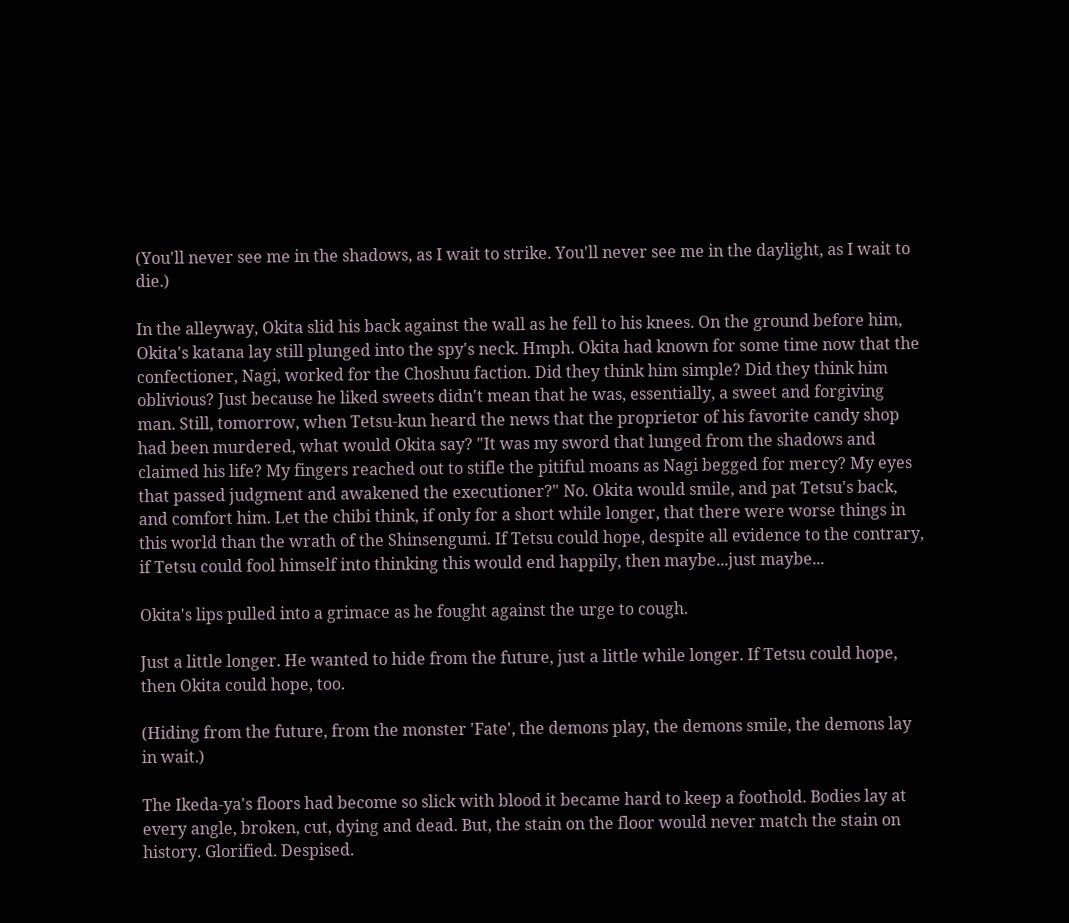(You'll never see me in the shadows, as I wait to strike. You'll never see me in the daylight, as I wait to die.)

In the alleyway, Okita slid his back against the wall as he fell to his knees. On the ground before him, Okita's katana lay still plunged into the spy's neck. Hmph. Okita had known for some time now that the confectioner, Nagi, worked for the Choshuu faction. Did they think him simple? Did they think him oblivious? Just because he liked sweets didn't mean that he was, essentially, a sweet and forgiving man. Still, tomorrow, when Tetsu-kun heard the news that the proprietor of his favorite candy shop had been murdered, what would Okita say? "It was my sword that lunged from the shadows and claimed his life? My fingers reached out to stifle the pitiful moans as Nagi begged for mercy? My eyes that passed judgment and awakened the executioner?" No. Okita would smile, and pat Tetsu's back, and comfort him. Let the chibi think, if only for a short while longer, that there were worse things in this world than the wrath of the Shinsengumi. If Tetsu could hope, despite all evidence to the contrary, if Tetsu could fool himself into thinking this would end happily, then maybe...just maybe...

Okita's lips pulled into a grimace as he fought against the urge to cough.

Just a little longer. He wanted to hide from the future, just a little while longer. If Tetsu could hope, then Okita could hope, too.

(Hiding from the future, from the monster 'Fate', the demons play, the demons smile, the demons lay in wait.)

The Ikeda-ya's floors had become so slick with blood it became hard to keep a foothold. Bodies lay at every angle, broken, cut, dying and dead. But, the stain on the floor would never match the stain on history. Glorified. Despised.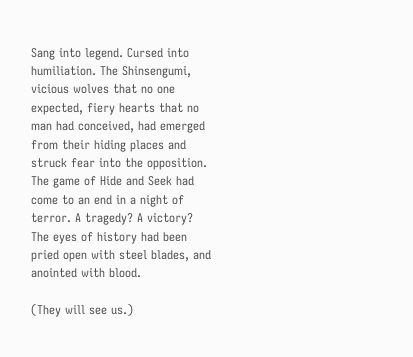Sang into legend. Cursed into humiliation. The Shinsengumi, vicious wolves that no one expected, fiery hearts that no man had conceived, had emerged from their hiding places and struck fear into the opposition. The game of Hide and Seek had come to an end in a night of terror. A tragedy? A victory? The eyes of history had been pried open with steel blades, and anointed with blood.

(They will see us.)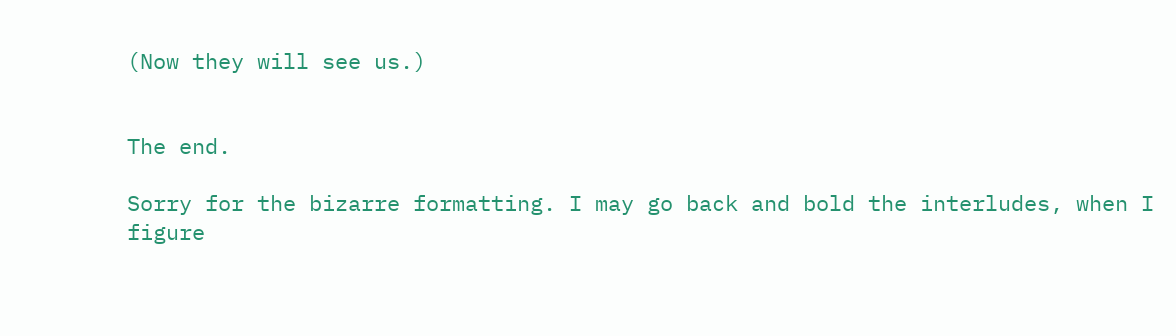(Now they will see us.)


The end.

Sorry for the bizarre formatting. I may go back and bold the interludes, when I figure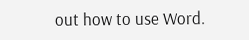out how to use Word.